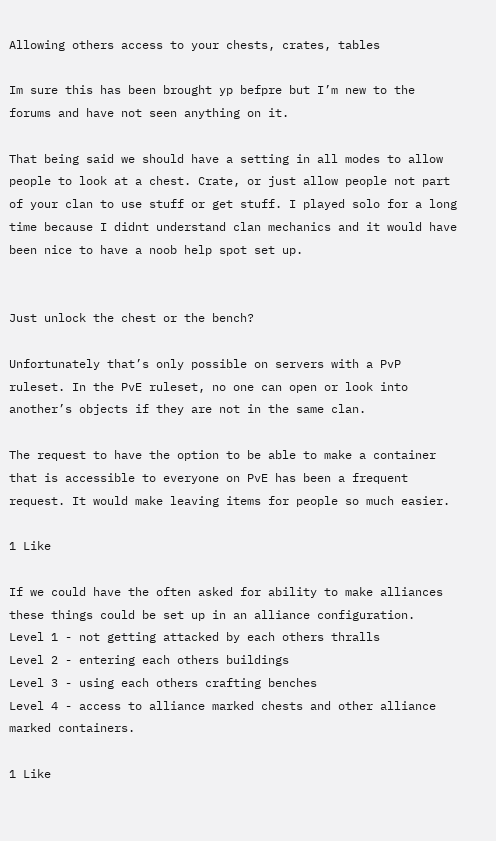Allowing others access to your chests, crates, tables

Im sure this has been brought yp befpre but I’m new to the forums and have not seen anything on it.

That being said we should have a setting in all modes to allow people to look at a chest. Crate, or just allow people not part of your clan to use stuff or get stuff. I played solo for a long time because I didnt understand clan mechanics and it would have been nice to have a noob help spot set up.


Just unlock the chest or the bench?

Unfortunately that’s only possible on servers with a PvP ruleset. In the PvE ruleset, no one can open or look into another’s objects if they are not in the same clan.

The request to have the option to be able to make a container that is accessible to everyone on PvE has been a frequent request. It would make leaving items for people so much easier.

1 Like

If we could have the often asked for ability to make alliances these things could be set up in an alliance configuration.
Level 1 - not getting attacked by each others thralls
Level 2 - entering each others buildings
Level 3 - using each others crafting benches
Level 4 - access to alliance marked chests and other alliance marked containers.

1 Like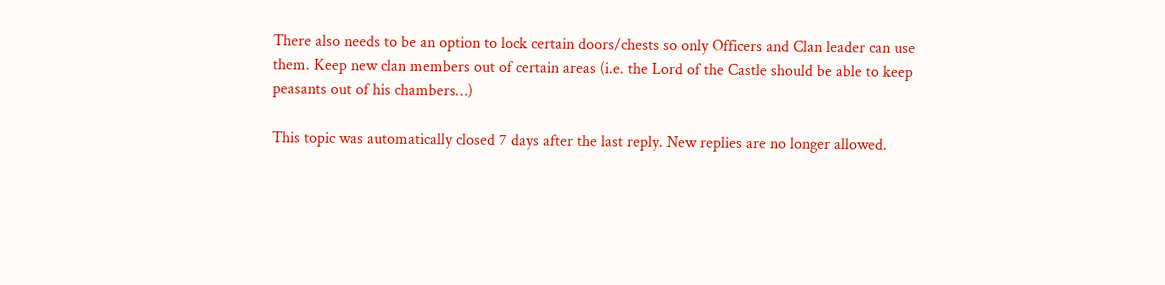There also needs to be an option to lock certain doors/chests so only Officers and Clan leader can use them. Keep new clan members out of certain areas (i.e. the Lord of the Castle should be able to keep peasants out of his chambers…)

This topic was automatically closed 7 days after the last reply. New replies are no longer allowed.